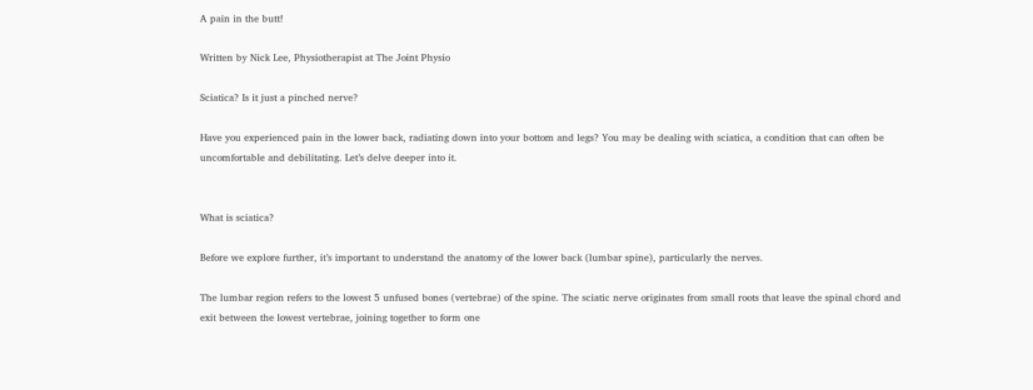A pain in the butt!

Written by Nick Lee, Physiotherapist at The Joint Physio

Sciatica? Is it just a pinched nerve?

Have you experienced pain in the lower back, radiating down into your bottom and legs? You may be dealing with sciatica, a condition that can often be uncomfortable and debilitating. Let’s delve deeper into it.


What is sciatica?

Before we explore further, it’s important to understand the anatomy of the lower back (lumbar spine), particularly the nerves.

The lumbar region refers to the lowest 5 unfused bones (vertebrae) of the spine. The sciatic nerve originates from small roots that leave the spinal chord and exit between the lowest vertebrae, joining together to form one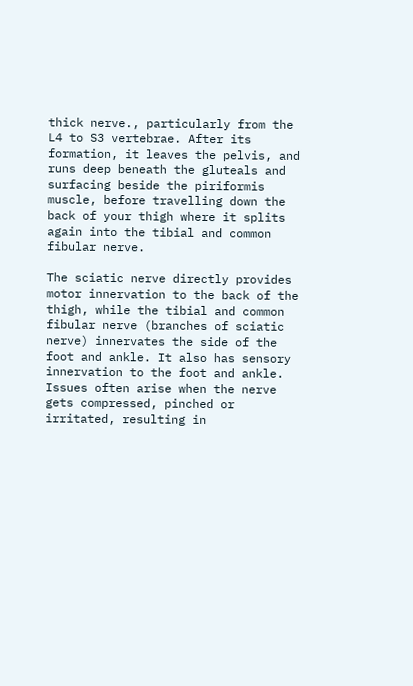thick nerve., particularly from the L4 to S3 vertebrae. After its formation, it leaves the pelvis, and runs deep beneath the gluteals and surfacing beside the piriformis muscle, before travelling down the back of your thigh where it splits again into the tibial and common fibular nerve.

The sciatic nerve directly provides motor innervation to the back of the thigh, while the tibial and common fibular nerve (branches of sciatic nerve) innervates the side of the foot and ankle. It also has sensory innervation to the foot and ankle. Issues often arise when the nerve gets compressed, pinched or irritated, resulting in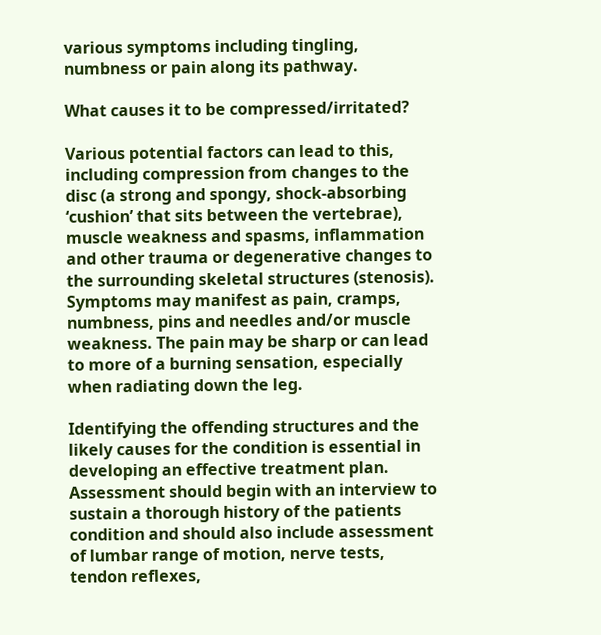various symptoms including tingling, numbness or pain along its pathway.

What causes it to be compressed/irritated?

Various potential factors can lead to this, including compression from changes to the disc (a strong and spongy, shock-absorbing ‘cushion’ that sits between the vertebrae), muscle weakness and spasms, inflammation and other trauma or degenerative changes to the surrounding skeletal structures (stenosis).  Symptoms may manifest as pain, cramps, numbness, pins and needles and/or muscle weakness. The pain may be sharp or can lead to more of a burning sensation, especially when radiating down the leg.

Identifying the offending structures and the likely causes for the condition is essential in developing an effective treatment plan. Assessment should begin with an interview to sustain a thorough history of the patients condition and should also include assessment of lumbar range of motion, nerve tests, tendon reflexes,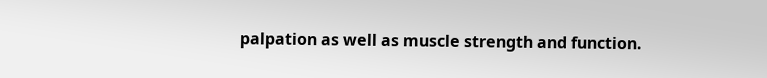palpation as well as muscle strength and function.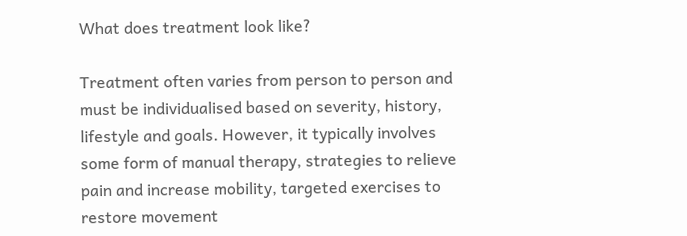What does treatment look like?

Treatment often varies from person to person and must be individualised based on severity, history, lifestyle and goals. However, it typically involves some form of manual therapy, strategies to relieve pain and increase mobility, targeted exercises to restore movement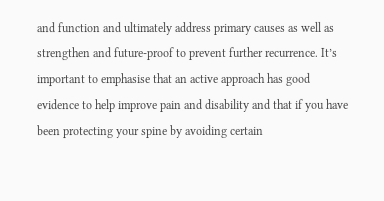and function and ultimately address primary causes as well as strengthen and future-proof to prevent further recurrence. It’s important to emphasise that an active approach has good evidence to help improve pain and disability and that if you have been protecting your spine by avoiding certain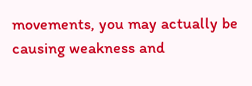movements, you may actually be causing weakness and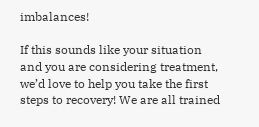imbalances!

If this sounds like your situation and you are considering treatment, we’d love to help you take the first steps to recovery! We are all trained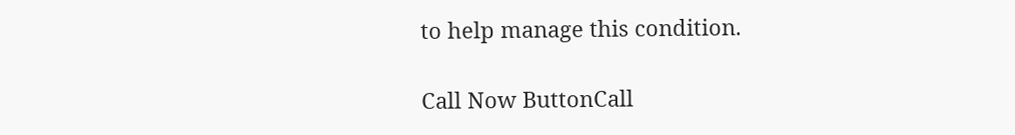to help manage this condition.

Call Now ButtonCall